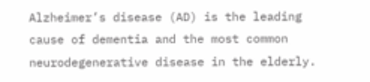Alzheimer’s disease (AD) is the leading cause of dementia and the most common neurodegenerative disease in the elderly.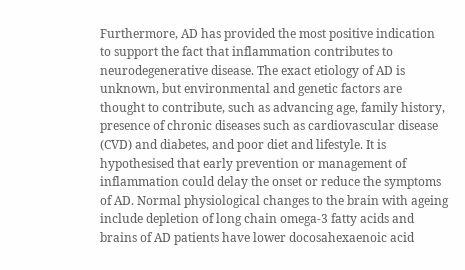Furthermore, AD has provided the most positive indication to support the fact that inflammation contributes to neurodegenerative disease. The exact etiology of AD is unknown, but environmental and genetic factors are thought to contribute, such as advancing age, family history, presence of chronic diseases such as cardiovascular disease (CVD) and diabetes, and poor diet and lifestyle. It is hypothesised that early prevention or management of inflammation could delay the onset or reduce the symptoms of AD. Normal physiological changes to the brain with ageing include depletion of long chain omega-3 fatty acids and brains of AD patients have lower docosahexaenoic acid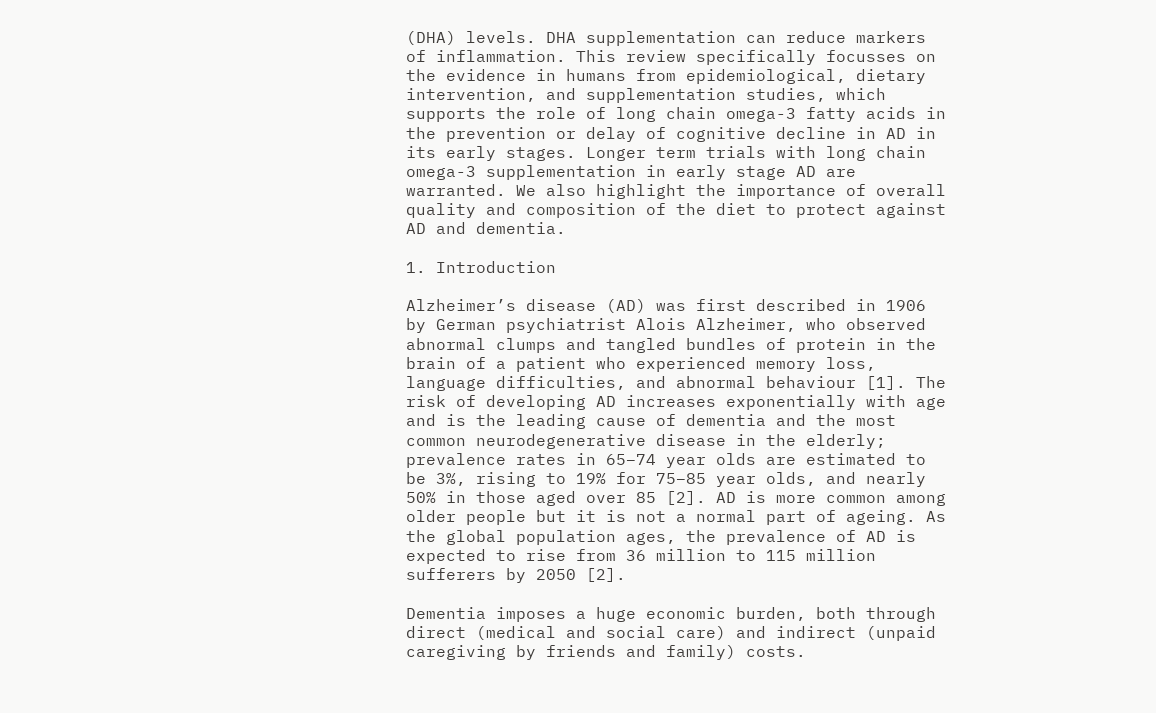(DHA) levels. DHA supplementation can reduce markers of inflammation. This review specifically focusses on the evidence in humans from epidemiological, dietary intervention, and supplementation studies, which supports the role of long chain omega-3 fatty acids in the prevention or delay of cognitive decline in AD in its early stages. Longer term trials with long chain omega-3 supplementation in early stage AD are warranted. We also highlight the importance of overall quality and composition of the diet to protect against AD and dementia.

1. Introduction

Alzheimer’s disease (AD) was first described in 1906 by German psychiatrist Alois Alzheimer, who observed abnormal clumps and tangled bundles of protein in the brain of a patient who experienced memory loss, language difficulties, and abnormal behaviour [1]. The risk of developing AD increases exponentially with age and is the leading cause of dementia and the most common neurodegenerative disease in the elderly; prevalence rates in 65–74 year olds are estimated to be 3%, rising to 19% for 75–85 year olds, and nearly 50% in those aged over 85 [2]. AD is more common among older people but it is not a normal part of ageing. As the global population ages, the prevalence of AD is expected to rise from 36 million to 115 million sufferers by 2050 [2].

Dementia imposes a huge economic burden, both through direct (medical and social care) and indirect (unpaid caregiving by friends and family) costs.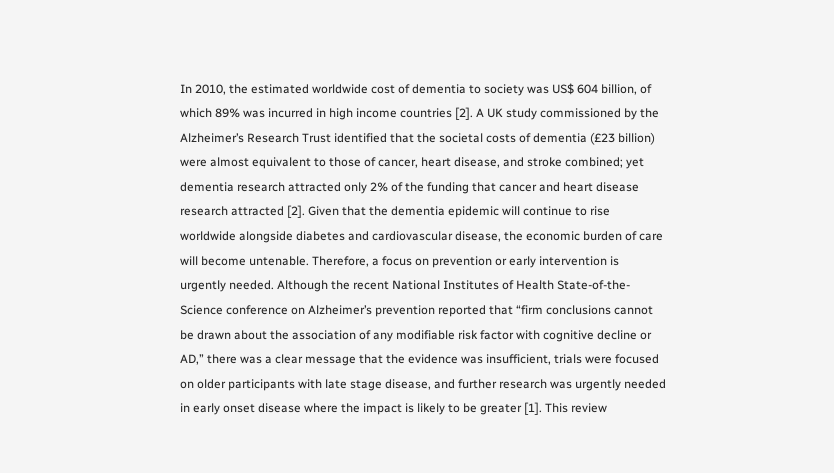In 2010, the estimated worldwide cost of dementia to society was US$ 604 billion, of which 89% was incurred in high income countries [2]. A UK study commissioned by the Alzheimer’s Research Trust identified that the societal costs of dementia (£23 billion) were almost equivalent to those of cancer, heart disease, and stroke combined; yet dementia research attracted only 2% of the funding that cancer and heart disease research attracted [2]. Given that the dementia epidemic will continue to rise worldwide alongside diabetes and cardiovascular disease, the economic burden of care will become untenable. Therefore, a focus on prevention or early intervention is urgently needed. Although the recent National Institutes of Health State-of-the-Science conference on Alzheimer’s prevention reported that “firm conclusions cannot be drawn about the association of any modifiable risk factor with cognitive decline or AD,” there was a clear message that the evidence was insufficient, trials were focused on older participants with late stage disease, and further research was urgently needed in early onset disease where the impact is likely to be greater [1]. This review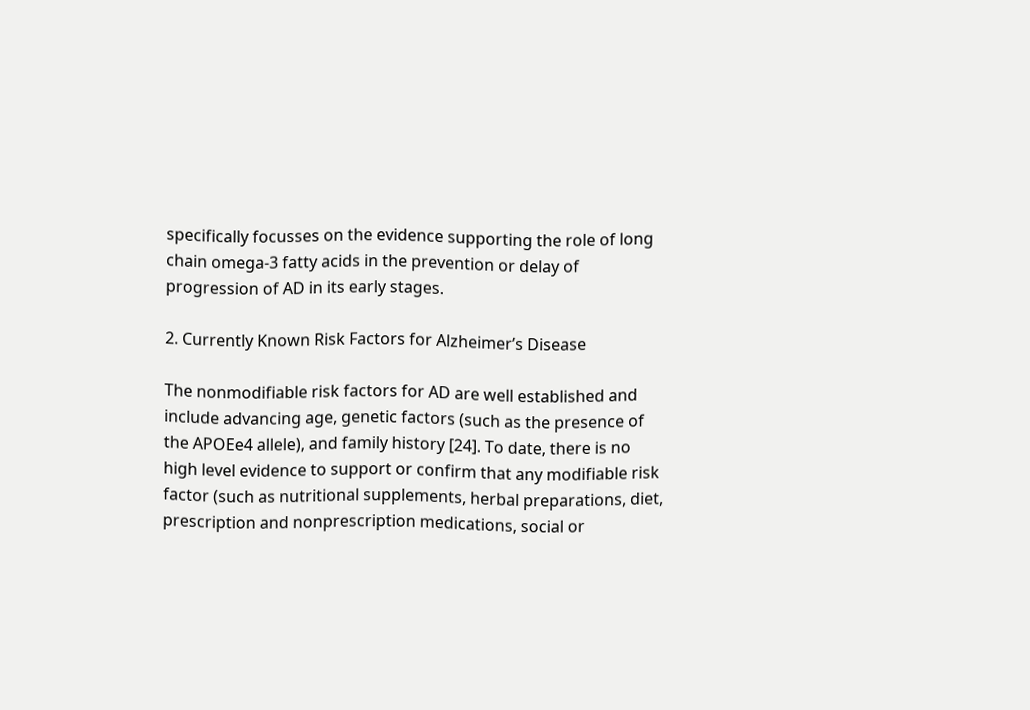specifically focusses on the evidence supporting the role of long chain omega-3 fatty acids in the prevention or delay of progression of AD in its early stages.

2. Currently Known Risk Factors for Alzheimer’s Disease

The nonmodifiable risk factors for AD are well established and include advancing age, genetic factors (such as the presence of the APOEe4 allele), and family history [24]. To date, there is no high level evidence to support or confirm that any modifiable risk factor (such as nutritional supplements, herbal preparations, diet, prescription and nonprescription medications, social or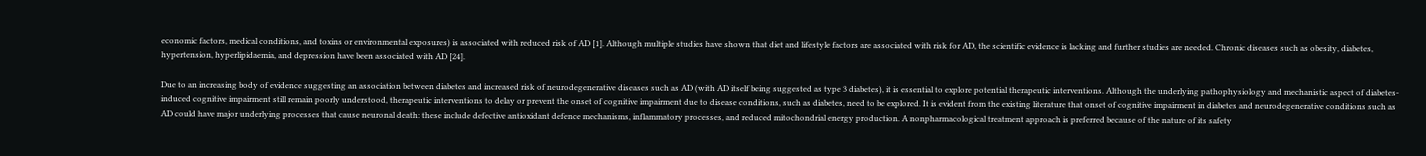economic factors, medical conditions, and toxins or environmental exposures) is associated with reduced risk of AD [1]. Although multiple studies have shown that diet and lifestyle factors are associated with risk for AD, the scientific evidence is lacking and further studies are needed. Chronic diseases such as obesity, diabetes, hypertension, hyperlipidaemia, and depression have been associated with AD [24].

Due to an increasing body of evidence suggesting an association between diabetes and increased risk of neurodegenerative diseases such as AD (with AD itself being suggested as type 3 diabetes), it is essential to explore potential therapeutic interventions. Although the underlying pathophysiology and mechanistic aspect of diabetes-induced cognitive impairment still remain poorly understood, therapeutic interventions to delay or prevent the onset of cognitive impairment due to disease conditions, such as diabetes, need to be explored. It is evident from the existing literature that onset of cognitive impairment in diabetes and neurodegenerative conditions such as AD could have major underlying processes that cause neuronal death: these include defective antioxidant defence mechanisms, inflammatory processes, and reduced mitochondrial energy production. A nonpharmacological treatment approach is preferred because of the nature of its safety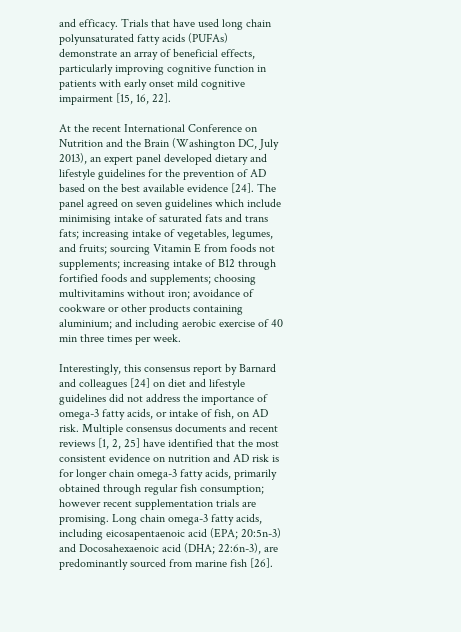and efficacy. Trials that have used long chain polyunsaturated fatty acids (PUFAs) demonstrate an array of beneficial effects, particularly improving cognitive function in patients with early onset mild cognitive impairment [15, 16, 22].

At the recent International Conference on Nutrition and the Brain (Washington DC, July 2013), an expert panel developed dietary and lifestyle guidelines for the prevention of AD based on the best available evidence [24]. The panel agreed on seven guidelines which include minimising intake of saturated fats and trans fats; increasing intake of vegetables, legumes, and fruits; sourcing Vitamin E from foods not supplements; increasing intake of B12 through fortified foods and supplements; choosing multivitamins without iron; avoidance of cookware or other products containing aluminium; and including aerobic exercise of 40 min three times per week.

Interestingly, this consensus report by Barnard and colleagues [24] on diet and lifestyle guidelines did not address the importance of omega-3 fatty acids, or intake of fish, on AD risk. Multiple consensus documents and recent reviews [1, 2, 25] have identified that the most consistent evidence on nutrition and AD risk is for longer chain omega-3 fatty acids, primarily obtained through regular fish consumption; however recent supplementation trials are promising. Long chain omega-3 fatty acids, including eicosapentaenoic acid (EPA; 20:5n-3) and Docosahexaenoic acid (DHA; 22:6n-3), are predominantly sourced from marine fish [26].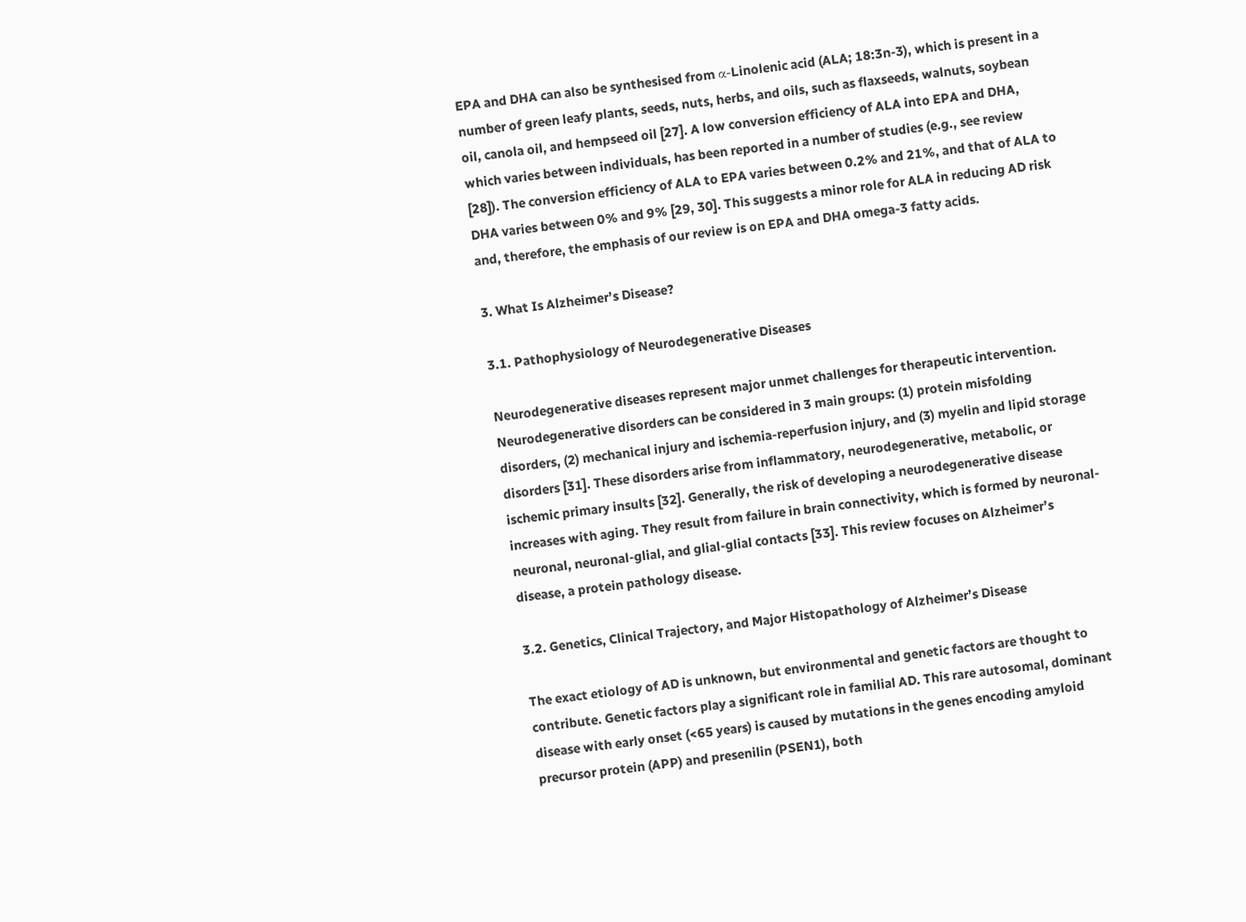EPA and DHA can also be synthesised from α-Linolenic acid (ALA; 18:3n-3), which is present in a number of green leafy plants, seeds, nuts, herbs, and oils, such as flaxseeds, walnuts, soybean oil, canola oil, and hempseed oil [27]. A low conversion efficiency of ALA into EPA and DHA, which varies between individuals, has been reported in a number of studies (e.g., see review [28]). The conversion efficiency of ALA to EPA varies between 0.2% and 21%, and that of ALA to DHA varies between 0% and 9% [29, 30]. This suggests a minor role for ALA in reducing AD risk and, therefore, the emphasis of our review is on EPA and DHA omega-3 fatty acids.

3. What Is Alzheimer’s Disease?

3.1. Pathophysiology of Neurodegenerative Diseases

Neurodegenerative diseases represent major unmet challenges for therapeutic intervention. Neurodegenerative disorders can be considered in 3 main groups: (1) protein misfolding disorders, (2) mechanical injury and ischemia-reperfusion injury, and (3) myelin and lipid storage disorders [31]. These disorders arise from inflammatory, neurodegenerative, metabolic, or ischemic primary insults [32]. Generally, the risk of developing a neurodegenerative disease increases with aging. They result from failure in brain connectivity, which is formed by neuronal-neuronal, neuronal-glial, and glial-glial contacts [33]. This review focuses on Alzheimer’s disease, a protein pathology disease.

3.2. Genetics, Clinical Trajectory, and Major Histopathology of Alzheimer’s Disease

The exact etiology of AD is unknown, but environmental and genetic factors are thought to contribute. Genetic factors play a significant role in familial AD. This rare autosomal, dominant disease with early onset (<65 years) is caused by mutations in the genes encoding amyloid precursor protein (APP) and presenilin (PSEN1), both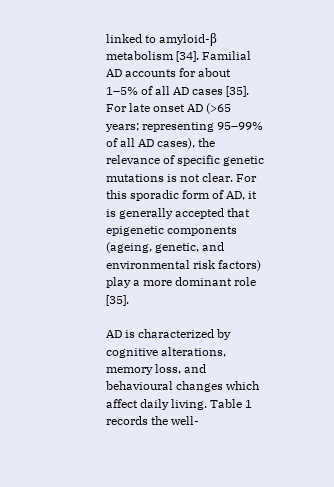linked to amyloid-β metabolism [34]. Familial AD accounts for about 1–5% of all AD cases [35]. For late onset AD (>65 years; representing 95–99% of all AD cases), the relevance of specific genetic mutations is not clear. For this sporadic form of AD, it is generally accepted that epigenetic components (ageing, genetic, and environmental risk factors) play a more dominant role [35].

AD is characterized by cognitive alterations, memory loss, and behavioural changes which affect daily living. Table 1 records the well-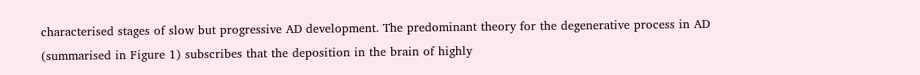characterised stages of slow but progressive AD development. The predominant theory for the degenerative process in AD (summarised in Figure 1) subscribes that the deposition in the brain of highly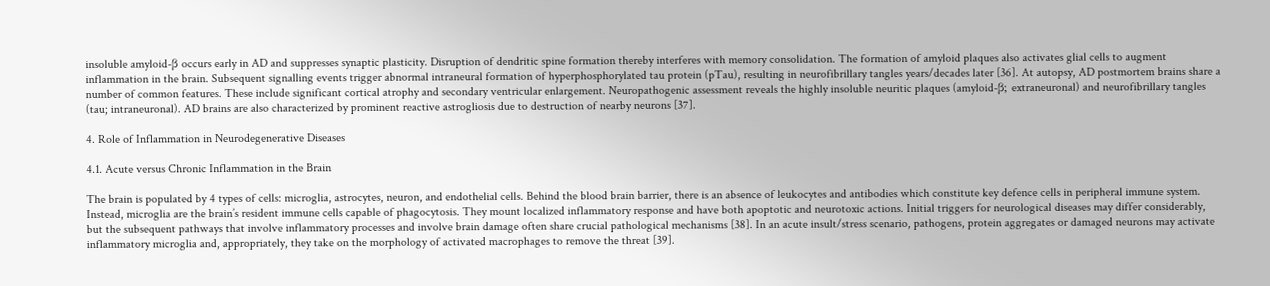insoluble amyloid-β occurs early in AD and suppresses synaptic plasticity. Disruption of dendritic spine formation thereby interferes with memory consolidation. The formation of amyloid plaques also activates glial cells to augment inflammation in the brain. Subsequent signalling events trigger abnormal intraneural formation of hyperphosphorylated tau protein (pTau), resulting in neurofibrillary tangles years/decades later [36]. At autopsy, AD postmortem brains share a number of common features. These include significant cortical atrophy and secondary ventricular enlargement. Neuropathogenic assessment reveals the highly insoluble neuritic plaques (amyloid-β; extraneuronal) and neurofibrillary tangles (tau; intraneuronal). AD brains are also characterized by prominent reactive astrogliosis due to destruction of nearby neurons [37].

4. Role of Inflammation in Neurodegenerative Diseases

4.1. Acute versus Chronic Inflammation in the Brain

The brain is populated by 4 types of cells: microglia, astrocytes, neuron, and endothelial cells. Behind the blood brain barrier, there is an absence of leukocytes and antibodies which constitute key defence cells in peripheral immune system. Instead, microglia are the brain’s resident immune cells capable of phagocytosis. They mount localized inflammatory response and have both apoptotic and neurotoxic actions. Initial triggers for neurological diseases may differ considerably, but the subsequent pathways that involve inflammatory processes and involve brain damage often share crucial pathological mechanisms [38]. In an acute insult/stress scenario, pathogens, protein aggregates or damaged neurons may activate inflammatory microglia and, appropriately, they take on the morphology of activated macrophages to remove the threat [39].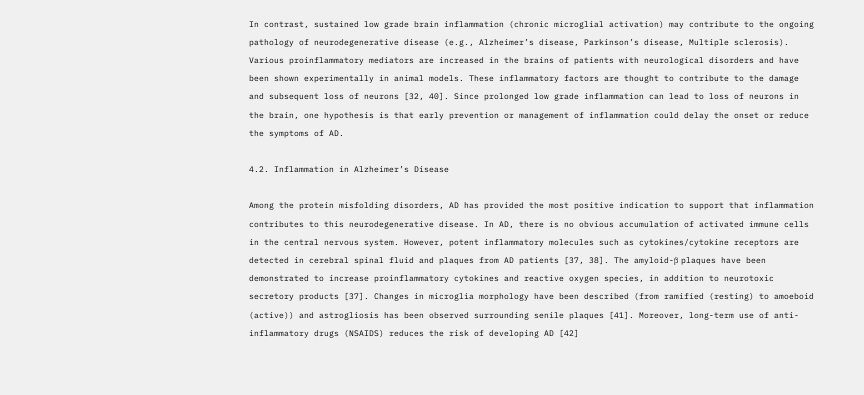In contrast, sustained low grade brain inflammation (chronic microglial activation) may contribute to the ongoing pathology of neurodegenerative disease (e.g., Alzheimer’s disease, Parkinson’s disease, Multiple sclerosis). Various proinflammatory mediators are increased in the brains of patients with neurological disorders and have been shown experimentally in animal models. These inflammatory factors are thought to contribute to the damage and subsequent loss of neurons [32, 40]. Since prolonged low grade inflammation can lead to loss of neurons in the brain, one hypothesis is that early prevention or management of inflammation could delay the onset or reduce the symptoms of AD.

4.2. Inflammation in Alzheimer’s Disease

Among the protein misfolding disorders, AD has provided the most positive indication to support that inflammation contributes to this neurodegenerative disease. In AD, there is no obvious accumulation of activated immune cells in the central nervous system. However, potent inflammatory molecules such as cytokines/cytokine receptors are detected in cerebral spinal fluid and plaques from AD patients [37, 38]. The amyloid-β plaques have been demonstrated to increase proinflammatory cytokines and reactive oxygen species, in addition to neurotoxic secretory products [37]. Changes in microglia morphology have been described (from ramified (resting) to amoeboid (active)) and astrogliosis has been observed surrounding senile plaques [41]. Moreover, long-term use of anti-inflammatory drugs (NSAIDS) reduces the risk of developing AD [42]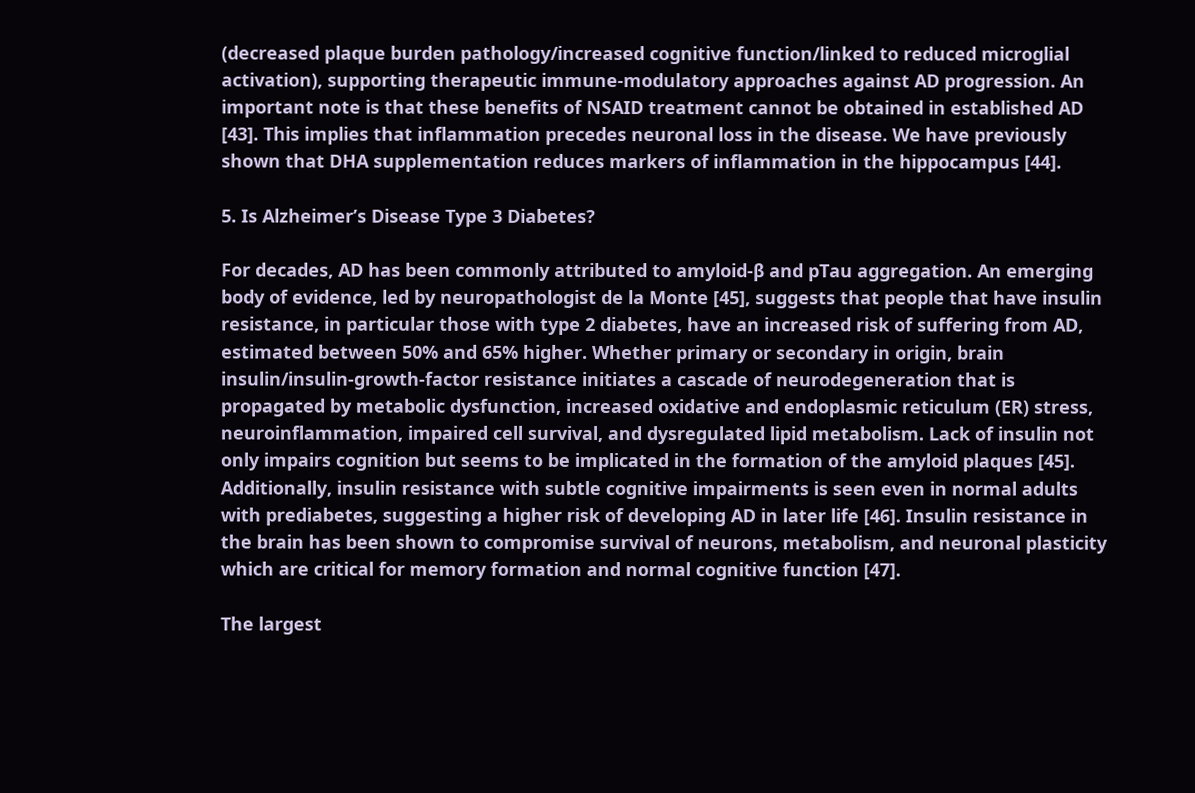(decreased plaque burden pathology/increased cognitive function/linked to reduced microglial activation), supporting therapeutic immune-modulatory approaches against AD progression. An important note is that these benefits of NSAID treatment cannot be obtained in established AD [43]. This implies that inflammation precedes neuronal loss in the disease. We have previously shown that DHA supplementation reduces markers of inflammation in the hippocampus [44].

5. Is Alzheimer’s Disease Type 3 Diabetes?

For decades, AD has been commonly attributed to amyloid-β and pTau aggregation. An emerging body of evidence, led by neuropathologist de la Monte [45], suggests that people that have insulin resistance, in particular those with type 2 diabetes, have an increased risk of suffering from AD, estimated between 50% and 65% higher. Whether primary or secondary in origin, brain insulin/insulin-growth-factor resistance initiates a cascade of neurodegeneration that is propagated by metabolic dysfunction, increased oxidative and endoplasmic reticulum (ER) stress, neuroinflammation, impaired cell survival, and dysregulated lipid metabolism. Lack of insulin not only impairs cognition but seems to be implicated in the formation of the amyloid plaques [45]. Additionally, insulin resistance with subtle cognitive impairments is seen even in normal adults with prediabetes, suggesting a higher risk of developing AD in later life [46]. Insulin resistance in the brain has been shown to compromise survival of neurons, metabolism, and neuronal plasticity which are critical for memory formation and normal cognitive function [47].

The largest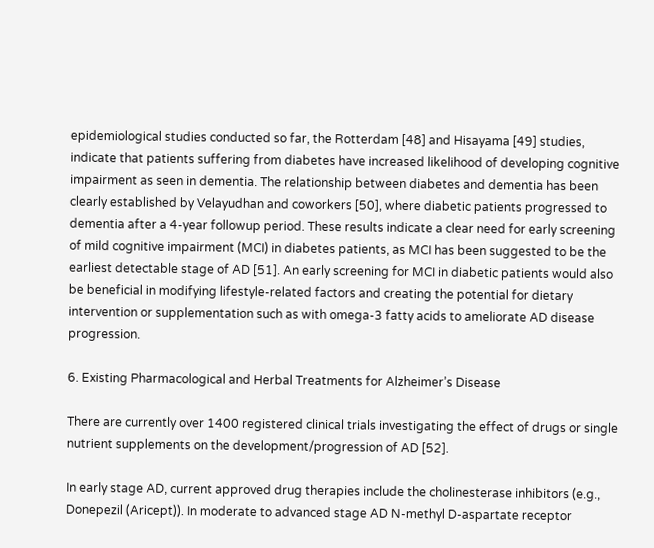epidemiological studies conducted so far, the Rotterdam [48] and Hisayama [49] studies, indicate that patients suffering from diabetes have increased likelihood of developing cognitive impairment as seen in dementia. The relationship between diabetes and dementia has been clearly established by Velayudhan and coworkers [50], where diabetic patients progressed to dementia after a 4-year followup period. These results indicate a clear need for early screening of mild cognitive impairment (MCI) in diabetes patients, as MCI has been suggested to be the earliest detectable stage of AD [51]. An early screening for MCI in diabetic patients would also be beneficial in modifying lifestyle-related factors and creating the potential for dietary intervention or supplementation such as with omega-3 fatty acids to ameliorate AD disease progression.

6. Existing Pharmacological and Herbal Treatments for Alzheimer’s Disease

There are currently over 1400 registered clinical trials investigating the effect of drugs or single nutrient supplements on the development/progression of AD [52].

In early stage AD, current approved drug therapies include the cholinesterase inhibitors (e.g., Donepezil (Aricept)). In moderate to advanced stage AD N-methyl D-aspartate receptor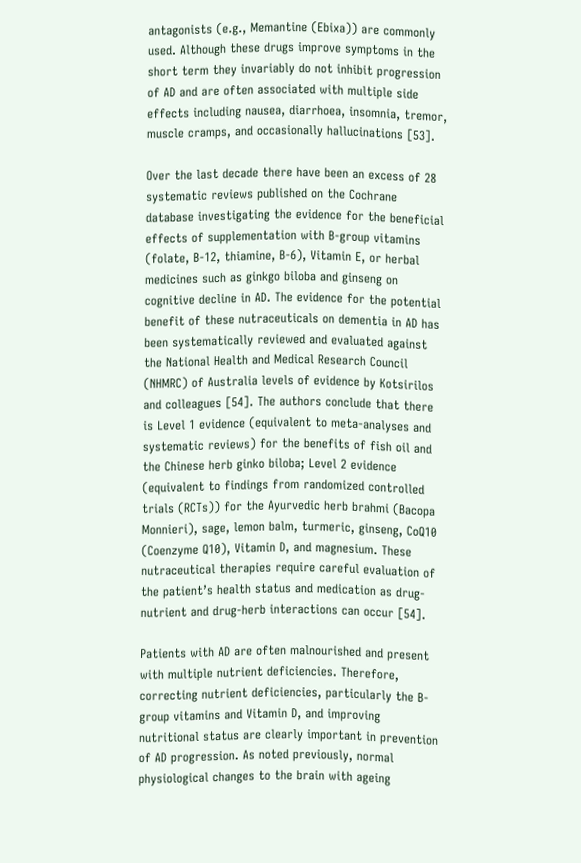antagonists (e.g., Memantine (Ebixa)) are commonly used. Although these drugs improve symptoms in the short term they invariably do not inhibit progression of AD and are often associated with multiple side effects including nausea, diarrhoea, insomnia, tremor, muscle cramps, and occasionally hallucinations [53].

Over the last decade there have been an excess of 28 systematic reviews published on the Cochrane database investigating the evidence for the beneficial effects of supplementation with B-group vitamins (folate, B-12, thiamine, B-6), Vitamin E, or herbal medicines such as ginkgo biloba and ginseng on cognitive decline in AD. The evidence for the potential benefit of these nutraceuticals on dementia in AD has been systematically reviewed and evaluated against the National Health and Medical Research Council (NHMRC) of Australia levels of evidence by Kotsirilos and colleagues [54]. The authors conclude that there is Level 1 evidence (equivalent to meta-analyses and systematic reviews) for the benefits of fish oil and the Chinese herb ginko biloba; Level 2 evidence (equivalent to findings from randomized controlled trials (RCTs)) for the Ayurvedic herb brahmi (Bacopa Monnieri), sage, lemon balm, turmeric, ginseng, CoQ10 (Coenzyme Q10), Vitamin D, and magnesium. These nutraceutical therapies require careful evaluation of the patient’s health status and medication as drug-nutrient and drug-herb interactions can occur [54].

Patients with AD are often malnourished and present with multiple nutrient deficiencies. Therefore, correcting nutrient deficiencies, particularly the B-group vitamins and Vitamin D, and improving nutritional status are clearly important in prevention of AD progression. As noted previously, normal physiological changes to the brain with ageing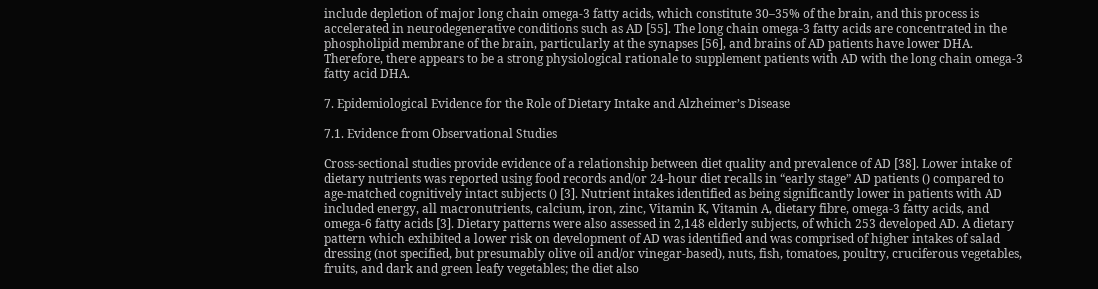include depletion of major long chain omega-3 fatty acids, which constitute 30–35% of the brain, and this process is accelerated in neurodegenerative conditions such as AD [55]. The long chain omega-3 fatty acids are concentrated in the phospholipid membrane of the brain, particularly at the synapses [56], and brains of AD patients have lower DHA. Therefore, there appears to be a strong physiological rationale to supplement patients with AD with the long chain omega-3 fatty acid DHA.

7. Epidemiological Evidence for the Role of Dietary Intake and Alzheimer’s Disease

7.1. Evidence from Observational Studies

Cross-sectional studies provide evidence of a relationship between diet quality and prevalence of AD [38]. Lower intake of dietary nutrients was reported using food records and/or 24-hour diet recalls in “early stage” AD patients () compared to age-matched cognitively intact subjects () [3]. Nutrient intakes identified as being significantly lower in patients with AD included energy, all macronutrients, calcium, iron, zinc, Vitamin K, Vitamin A, dietary fibre, omega-3 fatty acids, and omega-6 fatty acids [3]. Dietary patterns were also assessed in 2,148 elderly subjects, of which 253 developed AD. A dietary pattern which exhibited a lower risk on development of AD was identified and was comprised of higher intakes of salad dressing (not specified, but presumably olive oil and/or vinegar-based), nuts, fish, tomatoes, poultry, cruciferous vegetables, fruits, and dark and green leafy vegetables; the diet also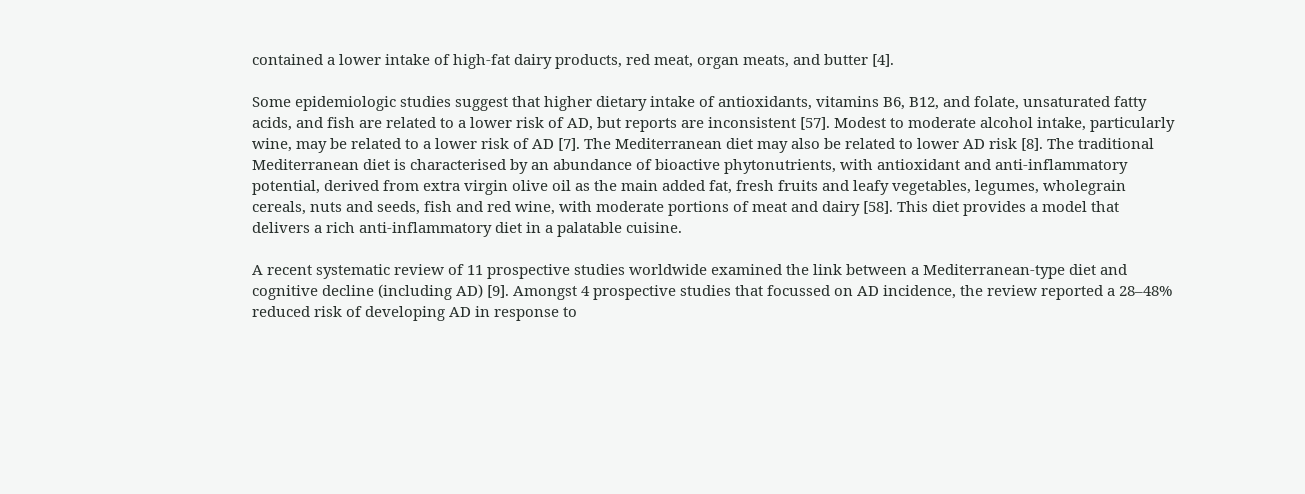contained a lower intake of high-fat dairy products, red meat, organ meats, and butter [4].

Some epidemiologic studies suggest that higher dietary intake of antioxidants, vitamins B6, B12, and folate, unsaturated fatty acids, and fish are related to a lower risk of AD, but reports are inconsistent [57]. Modest to moderate alcohol intake, particularly wine, may be related to a lower risk of AD [7]. The Mediterranean diet may also be related to lower AD risk [8]. The traditional Mediterranean diet is characterised by an abundance of bioactive phytonutrients, with antioxidant and anti-inflammatory potential, derived from extra virgin olive oil as the main added fat, fresh fruits and leafy vegetables, legumes, wholegrain cereals, nuts and seeds, fish and red wine, with moderate portions of meat and dairy [58]. This diet provides a model that delivers a rich anti-inflammatory diet in a palatable cuisine.

A recent systematic review of 11 prospective studies worldwide examined the link between a Mediterranean-type diet and cognitive decline (including AD) [9]. Amongst 4 prospective studies that focussed on AD incidence, the review reported a 28–48% reduced risk of developing AD in response to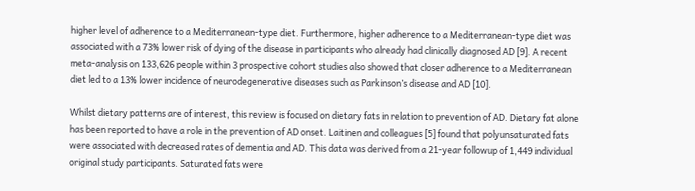higher level of adherence to a Mediterranean-type diet. Furthermore, higher adherence to a Mediterranean-type diet was associated with a 73% lower risk of dying of the disease in participants who already had clinically diagnosed AD [9]. A recent meta-analysis on 133,626 people within 3 prospective cohort studies also showed that closer adherence to a Mediterranean diet led to a 13% lower incidence of neurodegenerative diseases such as Parkinson’s disease and AD [10].

Whilst dietary patterns are of interest, this review is focused on dietary fats in relation to prevention of AD. Dietary fat alone has been reported to have a role in the prevention of AD onset. Laitinen and colleagues [5] found that polyunsaturated fats were associated with decreased rates of dementia and AD. This data was derived from a 21-year followup of 1,449 individual original study participants. Saturated fats were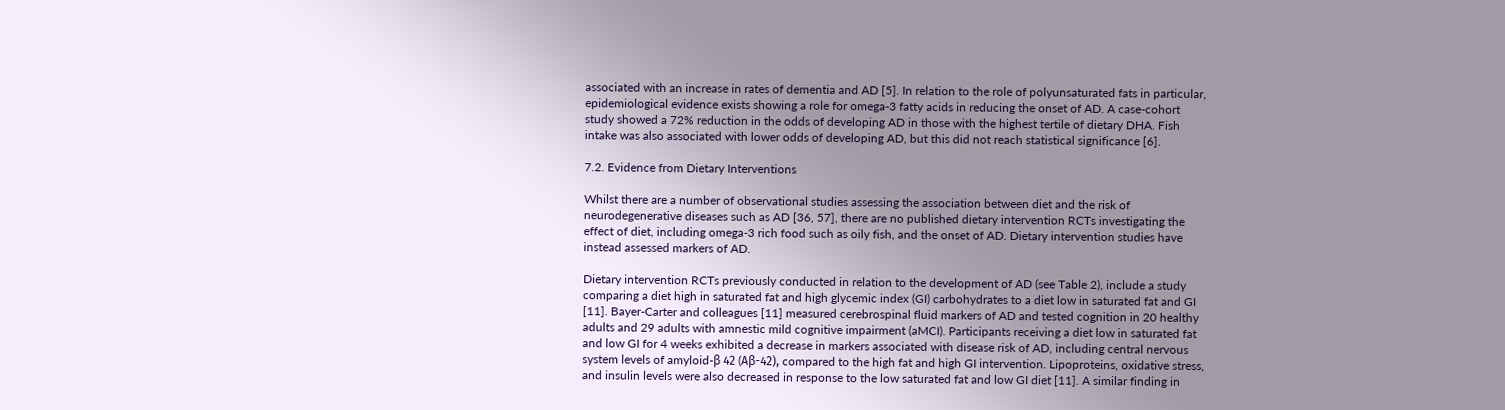associated with an increase in rates of dementia and AD [5]. In relation to the role of polyunsaturated fats in particular, epidemiological evidence exists showing a role for omega-3 fatty acids in reducing the onset of AD. A case-cohort study showed a 72% reduction in the odds of developing AD in those with the highest tertile of dietary DHA. Fish intake was also associated with lower odds of developing AD, but this did not reach statistical significance [6].

7.2. Evidence from Dietary Interventions

Whilst there are a number of observational studies assessing the association between diet and the risk of neurodegenerative diseases such as AD [36, 57], there are no published dietary intervention RCTs investigating the effect of diet, including omega-3 rich food such as oily fish, and the onset of AD. Dietary intervention studies have instead assessed markers of AD.

Dietary intervention RCTs previously conducted in relation to the development of AD (see Table 2), include a study comparing a diet high in saturated fat and high glycemic index (GI) carbohydrates to a diet low in saturated fat and GI [11]. Bayer-Carter and colleagues [11] measured cerebrospinal fluid markers of AD and tested cognition in 20 healthy adults and 29 adults with amnestic mild cognitive impairment (aMCI). Participants receiving a diet low in saturated fat and low GI for 4 weeks exhibited a decrease in markers associated with disease risk of AD, including central nervous system levels of amyloid-β 42 (Aβ-42), compared to the high fat and high GI intervention. Lipoproteins, oxidative stress, and insulin levels were also decreased in response to the low saturated fat and low GI diet [11]. A similar finding in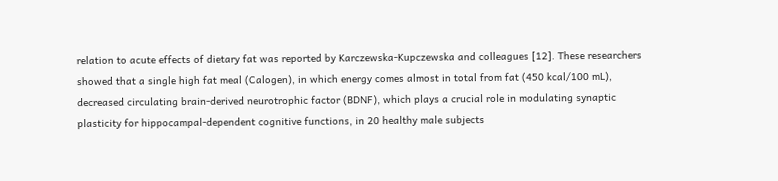relation to acute effects of dietary fat was reported by Karczewska-Kupczewska and colleagues [12]. These researchers showed that a single high fat meal (Calogen), in which energy comes almost in total from fat (450 kcal/100 mL), decreased circulating brain-derived neurotrophic factor (BDNF), which plays a crucial role in modulating synaptic plasticity for hippocampal-dependent cognitive functions, in 20 healthy male subjects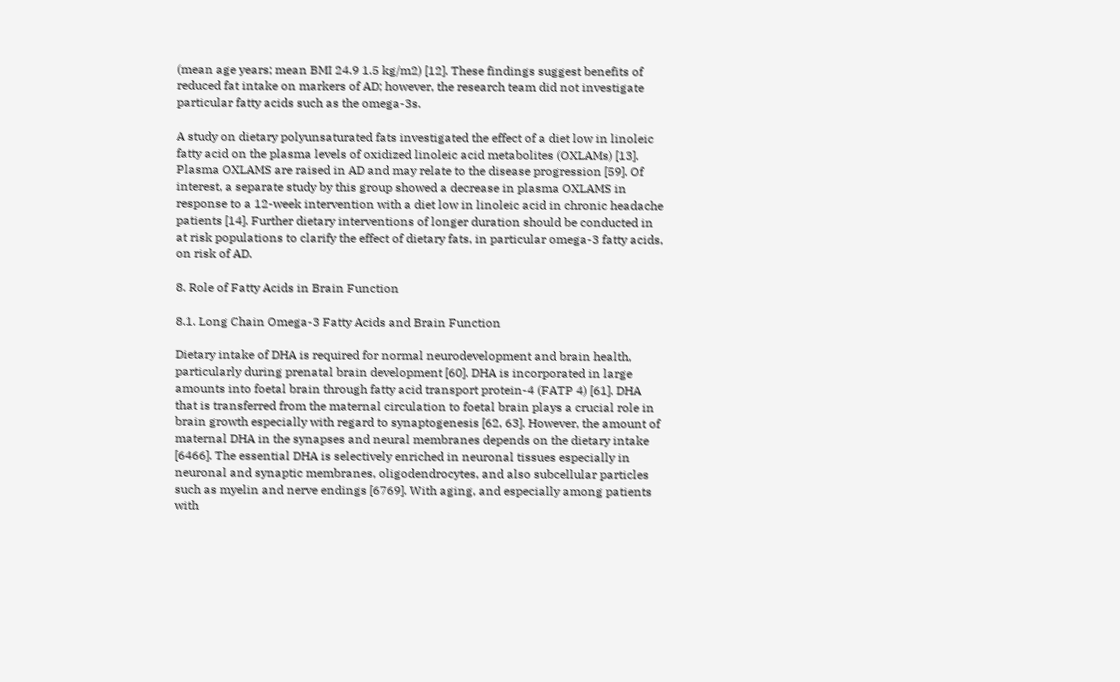(mean age years; mean BMI 24.9 1.5 kg/m2) [12]. These findings suggest benefits of reduced fat intake on markers of AD; however, the research team did not investigate particular fatty acids such as the omega-3s.

A study on dietary polyunsaturated fats investigated the effect of a diet low in linoleic fatty acid on the plasma levels of oxidized linoleic acid metabolites (OXLAMs) [13]. Plasma OXLAMS are raised in AD and may relate to the disease progression [59]. Of interest, a separate study by this group showed a decrease in plasma OXLAMS in response to a 12-week intervention with a diet low in linoleic acid in chronic headache patients [14]. Further dietary interventions of longer duration should be conducted in at risk populations to clarify the effect of dietary fats, in particular omega-3 fatty acids, on risk of AD.

8. Role of Fatty Acids in Brain Function

8.1. Long Chain Omega-3 Fatty Acids and Brain Function

Dietary intake of DHA is required for normal neurodevelopment and brain health, particularly during prenatal brain development [60]. DHA is incorporated in large amounts into foetal brain through fatty acid transport protein-4 (FATP 4) [61]. DHA that is transferred from the maternal circulation to foetal brain plays a crucial role in brain growth especially with regard to synaptogenesis [62, 63]. However, the amount of maternal DHA in the synapses and neural membranes depends on the dietary intake [6466]. The essential DHA is selectively enriched in neuronal tissues especially in neuronal and synaptic membranes, oligodendrocytes, and also subcellular particles such as myelin and nerve endings [6769]. With aging, and especially among patients with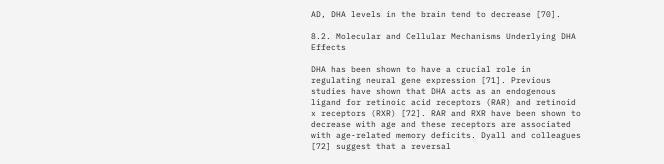AD, DHA levels in the brain tend to decrease [70].

8.2. Molecular and Cellular Mechanisms Underlying DHA Effects

DHA has been shown to have a crucial role in regulating neural gene expression [71]. Previous studies have shown that DHA acts as an endogenous ligand for retinoic acid receptors (RAR) and retinoid x receptors (RXR) [72]. RAR and RXR have been shown to decrease with age and these receptors are associated with age-related memory deficits. Dyall and colleagues [72] suggest that a reversal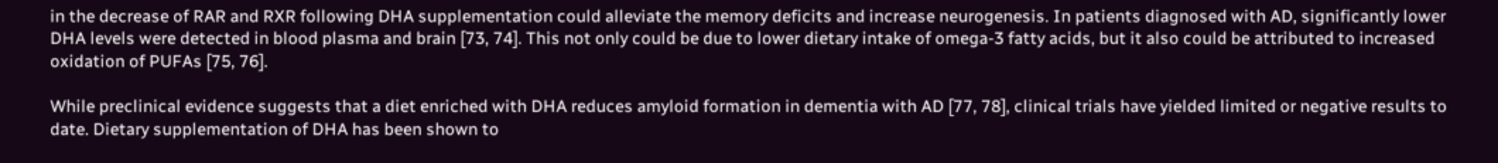in the decrease of RAR and RXR following DHA supplementation could alleviate the memory deficits and increase neurogenesis. In patients diagnosed with AD, significantly lower DHA levels were detected in blood plasma and brain [73, 74]. This not only could be due to lower dietary intake of omega-3 fatty acids, but it also could be attributed to increased oxidation of PUFAs [75, 76].

While preclinical evidence suggests that a diet enriched with DHA reduces amyloid formation in dementia with AD [77, 78], clinical trials have yielded limited or negative results to date. Dietary supplementation of DHA has been shown to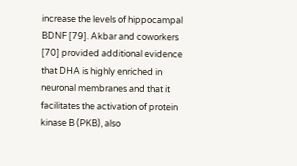increase the levels of hippocampal BDNF [79]. Akbar and coworkers [70] provided additional evidence that DHA is highly enriched in neuronal membranes and that it facilitates the activation of protein kinase B (PKB), also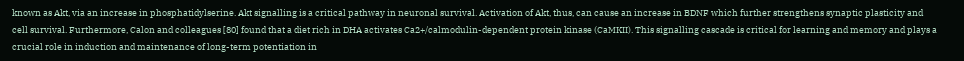known as Akt, via an increase in phosphatidylserine. Akt signalling is a critical pathway in neuronal survival. Activation of Akt, thus, can cause an increase in BDNF which further strengthens synaptic plasticity and cell survival. Furthermore, Calon and colleagues [80] found that a diet rich in DHA activates Ca2+/calmodulin-dependent protein kinase (CaMKII). This signalling cascade is critical for learning and memory and plays a crucial role in induction and maintenance of long-term potentiation in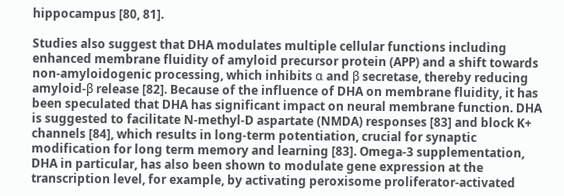hippocampus [80, 81].

Studies also suggest that DHA modulates multiple cellular functions including enhanced membrane fluidity of amyloid precursor protein (APP) and a shift towards non-amyloidogenic processing, which inhibits α and β secretase, thereby reducing amyloid-β release [82]. Because of the influence of DHA on membrane fluidity, it has been speculated that DHA has significant impact on neural membrane function. DHA is suggested to facilitate N-methyl-D aspartate (NMDA) responses [83] and block K+ channels [84], which results in long-term potentiation, crucial for synaptic modification for long term memory and learning [83]. Omega-3 supplementation, DHA in particular, has also been shown to modulate gene expression at the transcription level, for example, by activating peroxisome proliferator-activated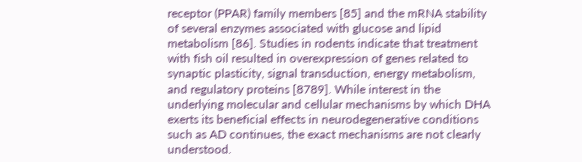receptor (PPAR) family members [85] and the mRNA stability of several enzymes associated with glucose and lipid metabolism [86]. Studies in rodents indicate that treatment with fish oil resulted in overexpression of genes related to synaptic plasticity, signal transduction, energy metabolism, and regulatory proteins [8789]. While interest in the underlying molecular and cellular mechanisms by which DHA exerts its beneficial effects in neurodegenerative conditions such as AD continues, the exact mechanisms are not clearly understood.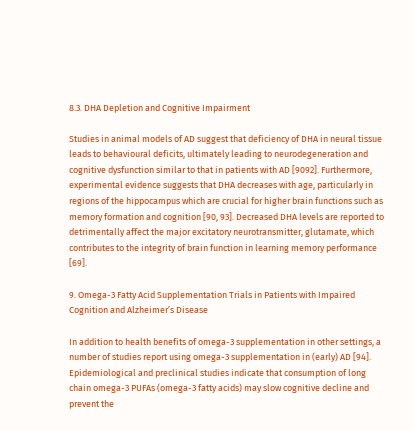8.3. DHA Depletion and Cognitive Impairment

Studies in animal models of AD suggest that deficiency of DHA in neural tissue leads to behavioural deficits, ultimately leading to neurodegeneration and cognitive dysfunction similar to that in patients with AD [9092]. Furthermore, experimental evidence suggests that DHA decreases with age, particularly in regions of the hippocampus which are crucial for higher brain functions such as memory formation and cognition [90, 93]. Decreased DHA levels are reported to detrimentally affect the major excitatory neurotransmitter, glutamate, which contributes to the integrity of brain function in learning memory performance [69].

9. Omega-3 Fatty Acid Supplementation Trials in Patients with Impaired Cognition and Alzheimer’s Disease

In addition to health benefits of omega-3 supplementation in other settings, a number of studies report using omega-3 supplementation in (early) AD [94]. Epidemiological and preclinical studies indicate that consumption of long chain omega-3 PUFAs (omega-3 fatty acids) may slow cognitive decline and prevent the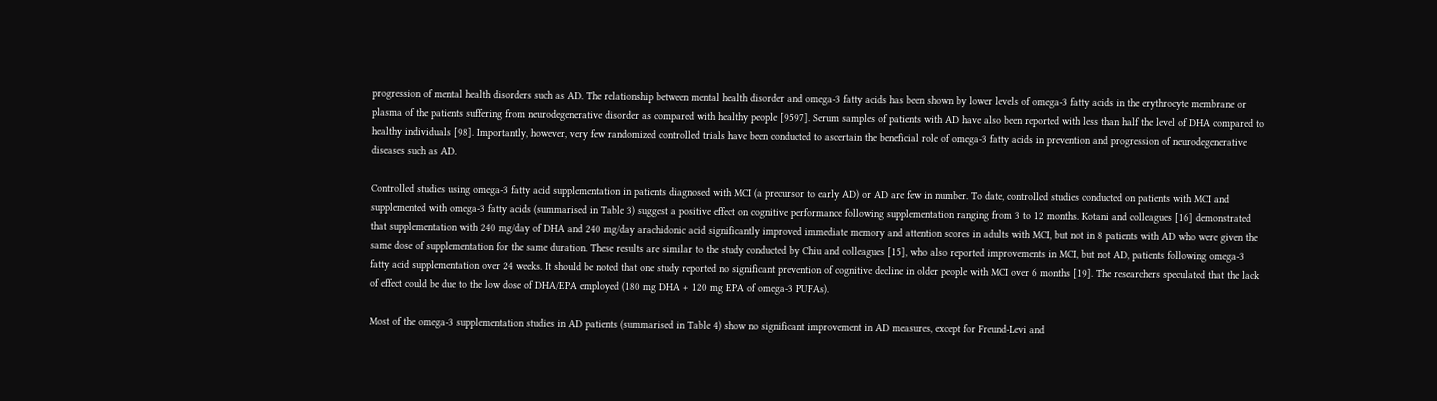progression of mental health disorders such as AD. The relationship between mental health disorder and omega-3 fatty acids has been shown by lower levels of omega-3 fatty acids in the erythrocyte membrane or plasma of the patients suffering from neurodegenerative disorder as compared with healthy people [9597]. Serum samples of patients with AD have also been reported with less than half the level of DHA compared to healthy individuals [98]. Importantly, however, very few randomized controlled trials have been conducted to ascertain the beneficial role of omega-3 fatty acids in prevention and progression of neurodegenerative diseases such as AD.

Controlled studies using omega-3 fatty acid supplementation in patients diagnosed with MCI (a precursor to early AD) or AD are few in number. To date, controlled studies conducted on patients with MCI and supplemented with omega-3 fatty acids (summarised in Table 3) suggest a positive effect on cognitive performance following supplementation ranging from 3 to 12 months. Kotani and colleagues [16] demonstrated that supplementation with 240 mg/day of DHA and 240 mg/day arachidonic acid significantly improved immediate memory and attention scores in adults with MCI, but not in 8 patients with AD who were given the same dose of supplementation for the same duration. These results are similar to the study conducted by Chiu and colleagues [15], who also reported improvements in MCI, but not AD, patients following omega-3 fatty acid supplementation over 24 weeks. It should be noted that one study reported no significant prevention of cognitive decline in older people with MCI over 6 months [19]. The researchers speculated that the lack of effect could be due to the low dose of DHA/EPA employed (180 mg DHA + 120 mg EPA of omega-3 PUFAs).

Most of the omega-3 supplementation studies in AD patients (summarised in Table 4) show no significant improvement in AD measures, except for Freund-Levi and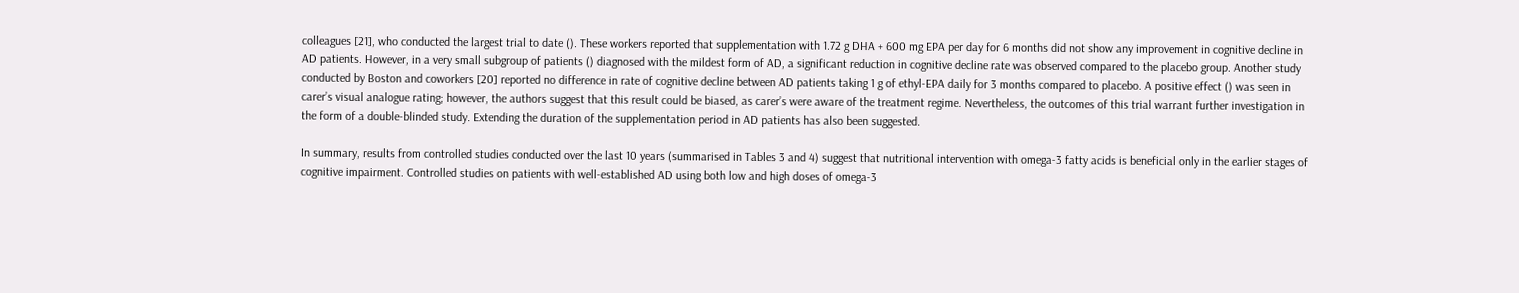colleagues [21], who conducted the largest trial to date (). These workers reported that supplementation with 1.72 g DHA + 600 mg EPA per day for 6 months did not show any improvement in cognitive decline in AD patients. However, in a very small subgroup of patients () diagnosed with the mildest form of AD, a significant reduction in cognitive decline rate was observed compared to the placebo group. Another study conducted by Boston and coworkers [20] reported no difference in rate of cognitive decline between AD patients taking 1 g of ethyl-EPA daily for 3 months compared to placebo. A positive effect () was seen in carer’s visual analogue rating; however, the authors suggest that this result could be biased, as carer’s were aware of the treatment regime. Nevertheless, the outcomes of this trial warrant further investigation in the form of a double-blinded study. Extending the duration of the supplementation period in AD patients has also been suggested.

In summary, results from controlled studies conducted over the last 10 years (summarised in Tables 3 and 4) suggest that nutritional intervention with omega-3 fatty acids is beneficial only in the earlier stages of cognitive impairment. Controlled studies on patients with well-established AD using both low and high doses of omega-3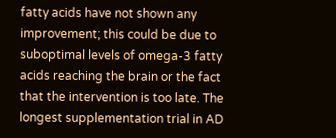fatty acids have not shown any improvement; this could be due to suboptimal levels of omega-3 fatty acids reaching the brain or the fact that the intervention is too late. The longest supplementation trial in AD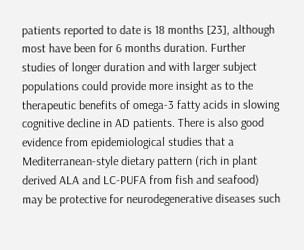patients reported to date is 18 months [23], although most have been for 6 months duration. Further studies of longer duration and with larger subject populations could provide more insight as to the therapeutic benefits of omega-3 fatty acids in slowing cognitive decline in AD patients. There is also good evidence from epidemiological studies that a Mediterranean-style dietary pattern (rich in plant derived ALA and LC-PUFA from fish and seafood) may be protective for neurodegenerative diseases such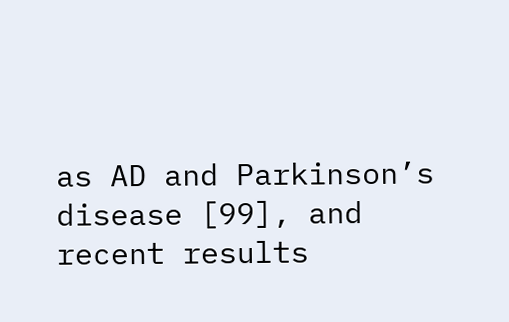as AD and Parkinson’s disease [99], and recent results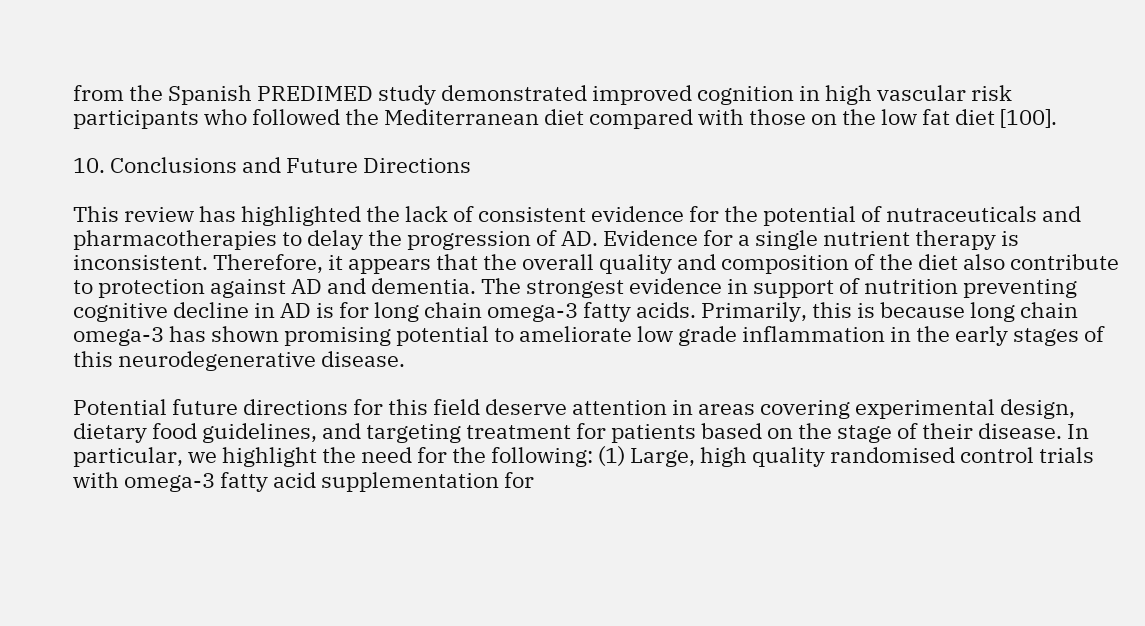from the Spanish PREDIMED study demonstrated improved cognition in high vascular risk participants who followed the Mediterranean diet compared with those on the low fat diet [100].

10. Conclusions and Future Directions

This review has highlighted the lack of consistent evidence for the potential of nutraceuticals and pharmacotherapies to delay the progression of AD. Evidence for a single nutrient therapy is inconsistent. Therefore, it appears that the overall quality and composition of the diet also contribute to protection against AD and dementia. The strongest evidence in support of nutrition preventing cognitive decline in AD is for long chain omega-3 fatty acids. Primarily, this is because long chain omega-3 has shown promising potential to ameliorate low grade inflammation in the early stages of this neurodegenerative disease.

Potential future directions for this field deserve attention in areas covering experimental design, dietary food guidelines, and targeting treatment for patients based on the stage of their disease. In particular, we highlight the need for the following: (1) Large, high quality randomised control trials with omega-3 fatty acid supplementation for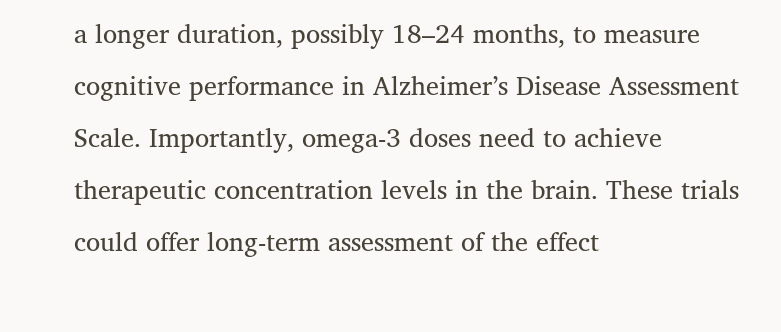a longer duration, possibly 18–24 months, to measure cognitive performance in Alzheimer’s Disease Assessment Scale. Importantly, omega-3 doses need to achieve therapeutic concentration levels in the brain. These trials could offer long-term assessment of the effect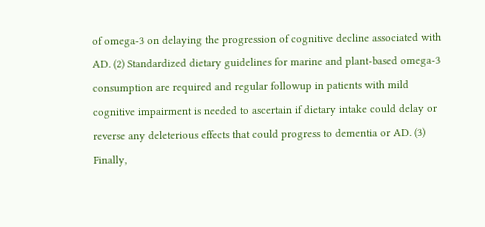of omega-3 on delaying the progression of cognitive decline associated with AD. (2) Standardized dietary guidelines for marine and plant-based omega-3 consumption are required and regular followup in patients with mild cognitive impairment is needed to ascertain if dietary intake could delay or reverse any deleterious effects that could progress to dementia or AD. (3) Finally,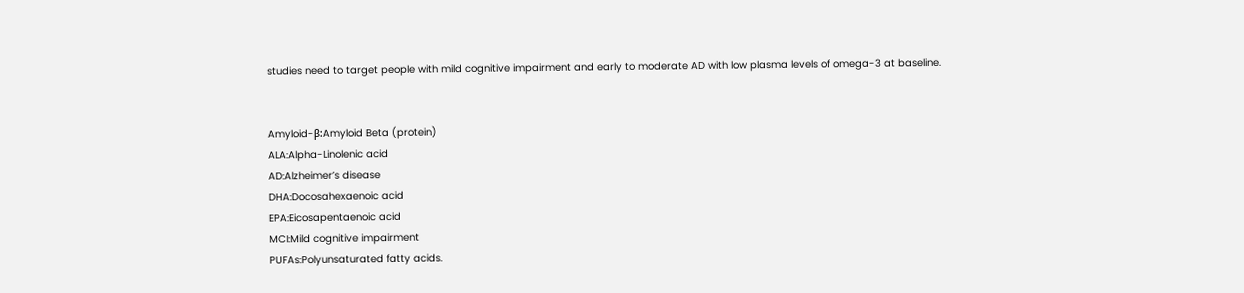studies need to target people with mild cognitive impairment and early to moderate AD with low plasma levels of omega-3 at baseline.


Amyloid-β:Amyloid Beta (protein)
ALA:Alpha-Linolenic acid
AD:Alzheimer’s disease
DHA:Docosahexaenoic acid
EPA:Eicosapentaenoic acid
MCI:Mild cognitive impairment
PUFAs:Polyunsaturated fatty acids.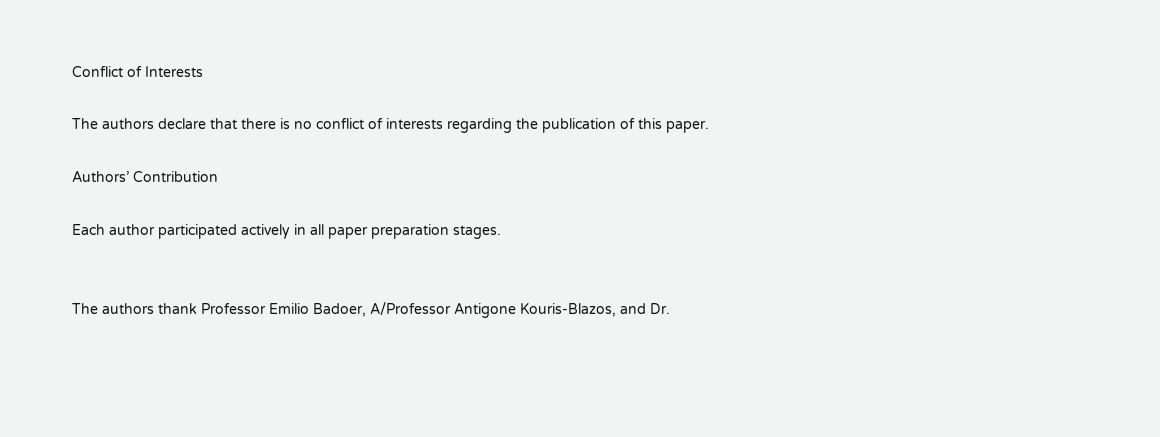Conflict of Interests

The authors declare that there is no conflict of interests regarding the publication of this paper.

Authors’ Contribution

Each author participated actively in all paper preparation stages.


The authors thank Professor Emilio Badoer, A/Professor Antigone Kouris-Blazos, and Dr.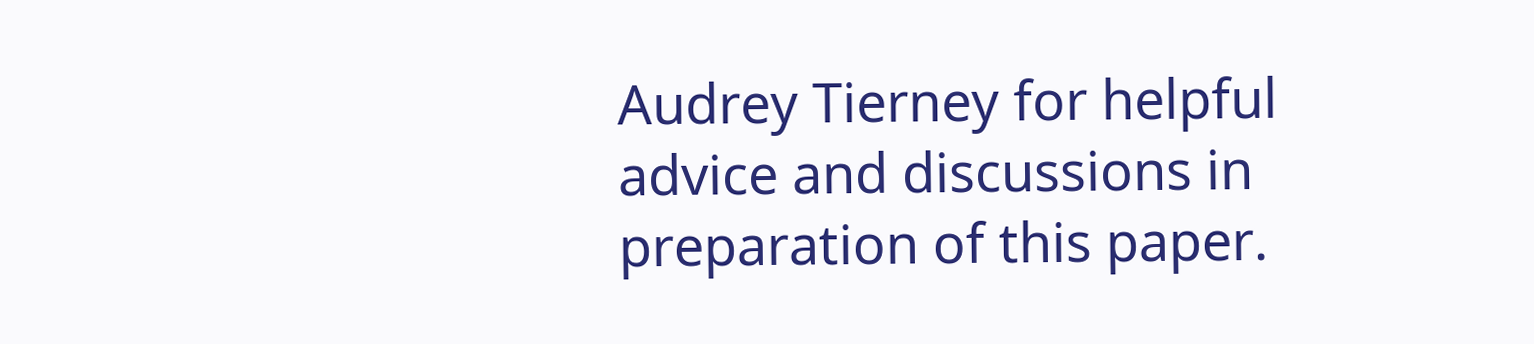Audrey Tierney for helpful advice and discussions in preparation of this paper.